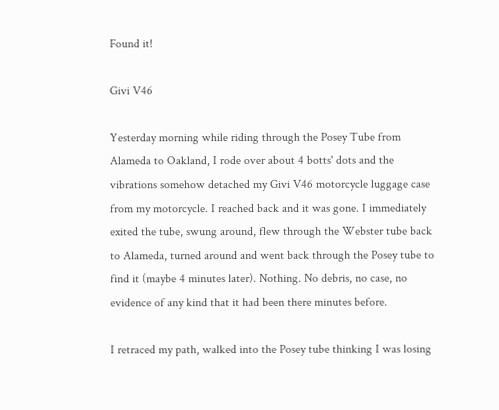Found it!

Givi V46

Yesterday morning while riding through the Posey Tube from Alameda to Oakland, I rode over about 4 botts' dots and the vibrations somehow detached my Givi V46 motorcycle luggage case from my motorcycle. I reached back and it was gone. I immediately exited the tube, swung around, flew through the Webster tube back to Alameda, turned around and went back through the Posey tube to find it (maybe 4 minutes later). Nothing. No debris, no case, no evidence of any kind that it had been there minutes before.

I retraced my path, walked into the Posey tube thinking I was losing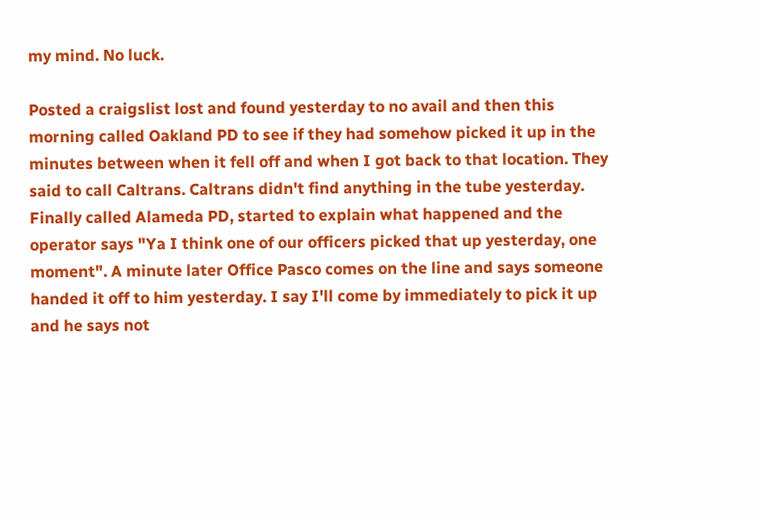my mind. No luck.

Posted a craigslist lost and found yesterday to no avail and then this morning called Oakland PD to see if they had somehow picked it up in the minutes between when it fell off and when I got back to that location. They said to call Caltrans. Caltrans didn't find anything in the tube yesterday. Finally called Alameda PD, started to explain what happened and the operator says "Ya I think one of our officers picked that up yesterday, one moment". A minute later Office Pasco comes on the line and says someone handed it off to him yesterday. I say I'll come by immediately to pick it up and he says not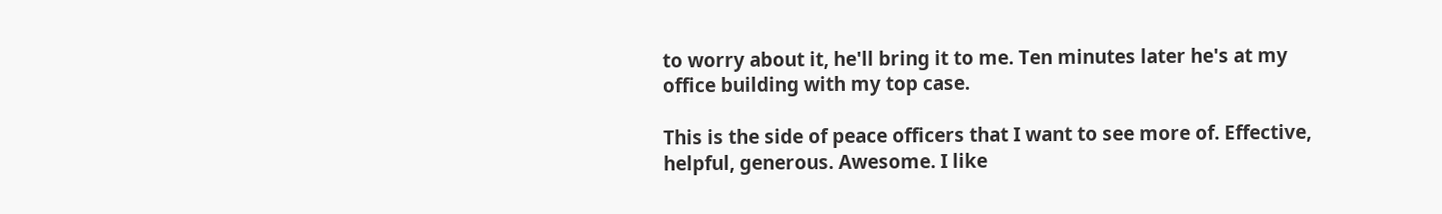to worry about it, he'll bring it to me. Ten minutes later he's at my office building with my top case.

This is the side of peace officers that I want to see more of. Effective, helpful, generous. Awesome. I like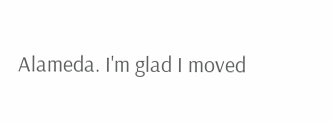Alameda. I'm glad I moved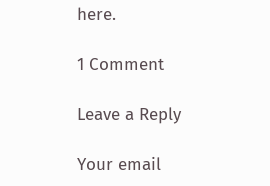here.

1 Comment

Leave a Reply

Your email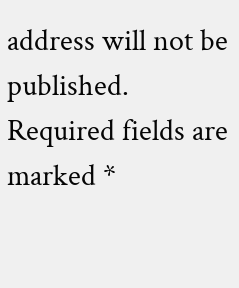address will not be published. Required fields are marked *